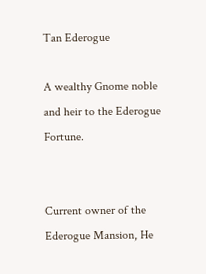Tan Ederogue

A wealthy Gnome noble and heir to the Ederogue Fortune.


Current owner of the Ederogue Mansion, He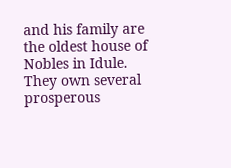and his family are the oldest house of Nobles in Idule. They own several prosperous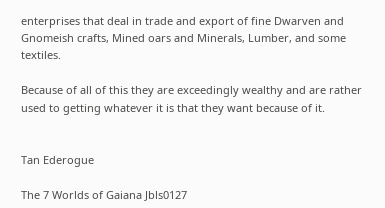enterprises that deal in trade and export of fine Dwarven and Gnomeish crafts, Mined oars and Minerals, Lumber, and some textiles.

Because of all of this they are exceedingly wealthy and are rather used to getting whatever it is that they want because of it.


Tan Ederogue

The 7 Worlds of Gaiana Jbls0127